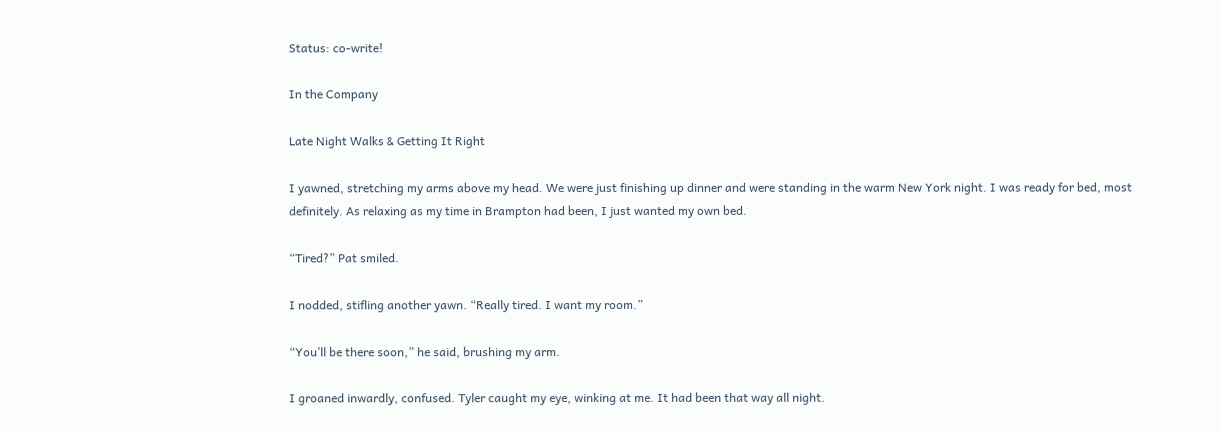Status: co-write!

In the Company

Late Night Walks & Getting It Right

I yawned, stretching my arms above my head. We were just finishing up dinner and were standing in the warm New York night. I was ready for bed, most definitely. As relaxing as my time in Brampton had been, I just wanted my own bed.

“Tired?” Pat smiled.

I nodded, stifling another yawn. “Really tired. I want my room.”

“You’ll be there soon,” he said, brushing my arm.

I groaned inwardly, confused. Tyler caught my eye, winking at me. It had been that way all night.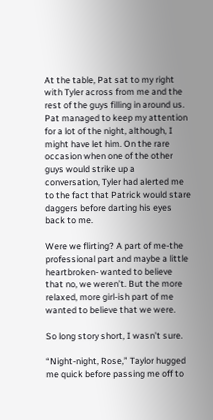At the table, Pat sat to my right with Tyler across from me and the rest of the guys filling in around us. Pat managed to keep my attention for a lot of the night, although, I might have let him. On the rare occasion when one of the other guys would strike up a conversation, Tyler had alerted me to the fact that Patrick would stare daggers before darting his eyes back to me.

Were we flirting? A part of me-the professional part and maybe a little heartbroken- wanted to believe that no, we weren’t. But the more relaxed, more girl-ish part of me wanted to believe that we were.

So long story short, I wasn’t sure.

“Night-night, Rose,” Taylor hugged me quick before passing me off to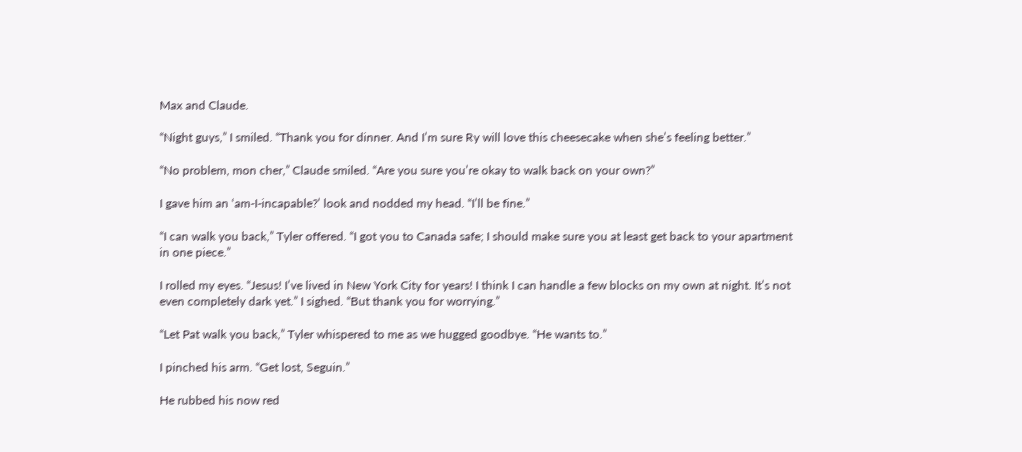Max and Claude.

“Night guys,” I smiled. “Thank you for dinner. And I’m sure Ry will love this cheesecake when she’s feeling better.”

“No problem, mon cher,” Claude smiled. “Are you sure you’re okay to walk back on your own?”

I gave him an ‘am-I-incapable?’ look and nodded my head. “I’ll be fine.”

“I can walk you back,” Tyler offered. “I got you to Canada safe; I should make sure you at least get back to your apartment in one piece.”

I rolled my eyes. “Jesus! I’ve lived in New York City for years! I think I can handle a few blocks on my own at night. It’s not even completely dark yet.” I sighed. “But thank you for worrying.”

“Let Pat walk you back,” Tyler whispered to me as we hugged goodbye. “He wants to.”

I pinched his arm. “Get lost, Seguin.”

He rubbed his now red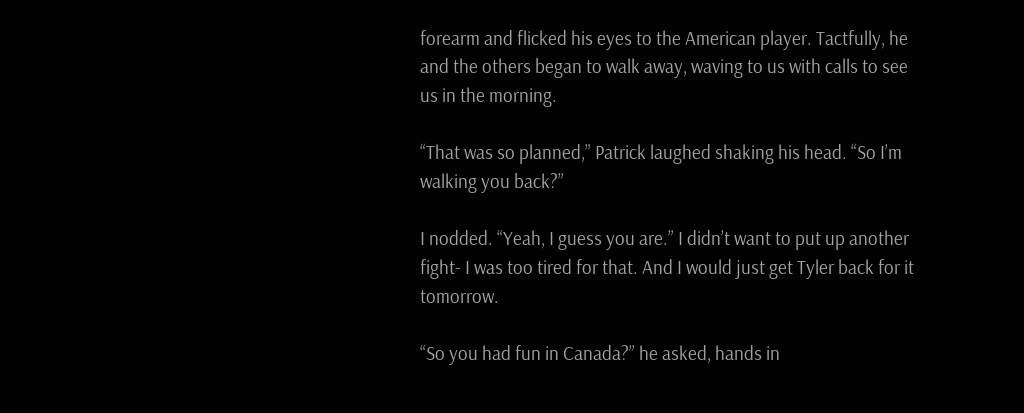forearm and flicked his eyes to the American player. Tactfully, he and the others began to walk away, waving to us with calls to see us in the morning.

“That was so planned,” Patrick laughed shaking his head. “So I’m walking you back?”

I nodded. “Yeah, I guess you are.” I didn’t want to put up another fight- I was too tired for that. And I would just get Tyler back for it tomorrow.

“So you had fun in Canada?” he asked, hands in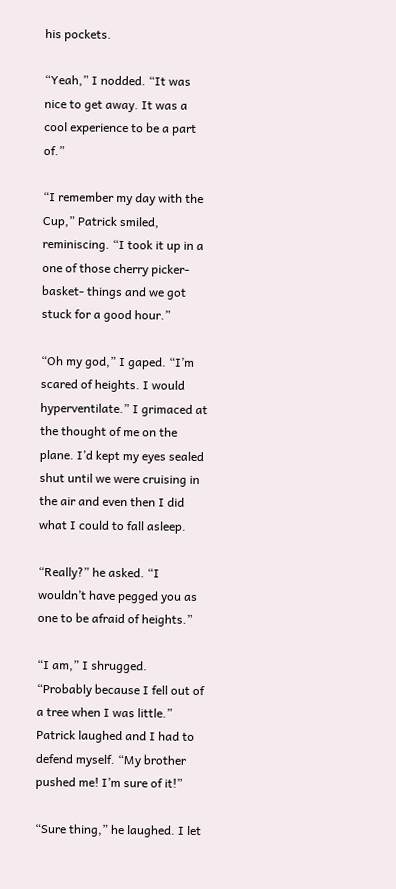his pockets.

“Yeah,” I nodded. “It was nice to get away. It was a cool experience to be a part of.”

“I remember my day with the Cup,” Patrick smiled, reminiscing. “I took it up in a one of those cherry picker-basket- things and we got stuck for a good hour.”

“Oh my god,” I gaped. “I’m scared of heights. I would hyperventilate.” I grimaced at the thought of me on the plane. I’d kept my eyes sealed shut until we were cruising in the air and even then I did what I could to fall asleep.

“Really?” he asked. “I wouldn’t have pegged you as one to be afraid of heights.”

“I am,” I shrugged. “Probably because I fell out of a tree when I was little.” Patrick laughed and I had to defend myself. “My brother pushed me! I’m sure of it!”

“Sure thing,” he laughed. I let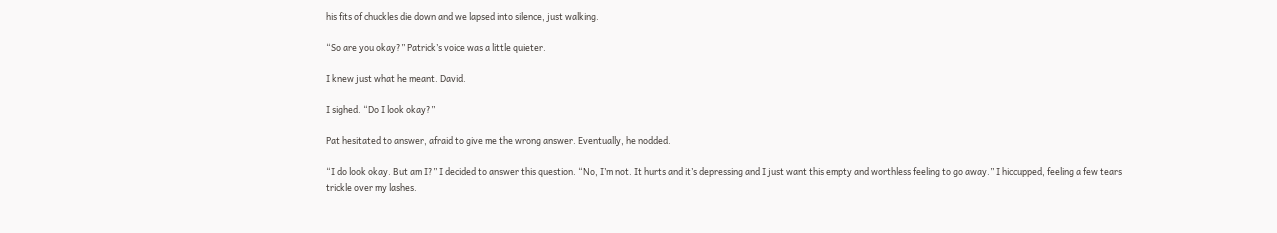his fits of chuckles die down and we lapsed into silence, just walking.

“So are you okay?” Patrick’s voice was a little quieter.

I knew just what he meant. David.

I sighed. “Do I look okay?”

Pat hesitated to answer, afraid to give me the wrong answer. Eventually, he nodded.

“I do look okay. But am I?” I decided to answer this question. “No, I’m not. It hurts and it’s depressing and I just want this empty and worthless feeling to go away.” I hiccupped, feeling a few tears trickle over my lashes.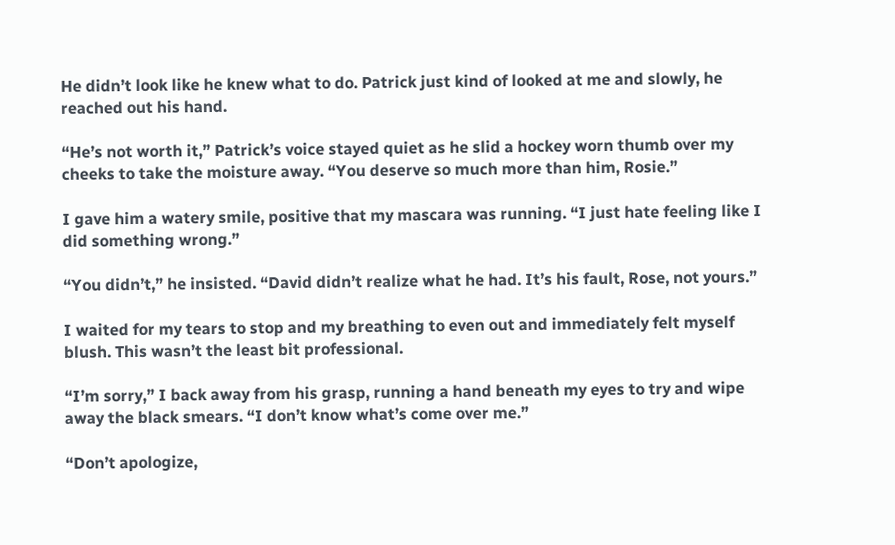He didn’t look like he knew what to do. Patrick just kind of looked at me and slowly, he reached out his hand.

“He’s not worth it,” Patrick’s voice stayed quiet as he slid a hockey worn thumb over my cheeks to take the moisture away. “You deserve so much more than him, Rosie.”

I gave him a watery smile, positive that my mascara was running. “I just hate feeling like I did something wrong.”

“You didn’t,” he insisted. “David didn’t realize what he had. It’s his fault, Rose, not yours.”

I waited for my tears to stop and my breathing to even out and immediately felt myself blush. This wasn’t the least bit professional.

“I’m sorry,” I back away from his grasp, running a hand beneath my eyes to try and wipe away the black smears. “I don’t know what’s come over me.”

“Don’t apologize,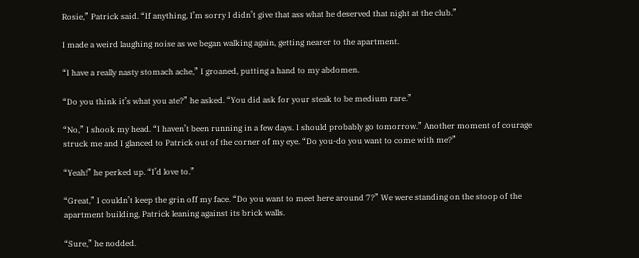Rosie,” Patrick said. “If anything, I’m sorry I didn’t give that ass what he deserved that night at the club.”

I made a weird laughing noise as we began walking again, getting nearer to the apartment.

“I have a really nasty stomach ache,” I groaned, putting a hand to my abdomen.

“Do you think it’s what you ate?” he asked. “You did ask for your steak to be medium rare.”

“No,” I shook my head. “I haven’t been running in a few days. I should probably go tomorrow.” Another moment of courage struck me and I glanced to Patrick out of the corner of my eye. “Do you-do you want to come with me?”

“Yeah!” he perked up. “I’d love to.”

“Great,” I couldn’t keep the grin off my face. “Do you want to meet here around 7?” We were standing on the stoop of the apartment building, Patrick leaning against its brick walls.

“Sure,” he nodded.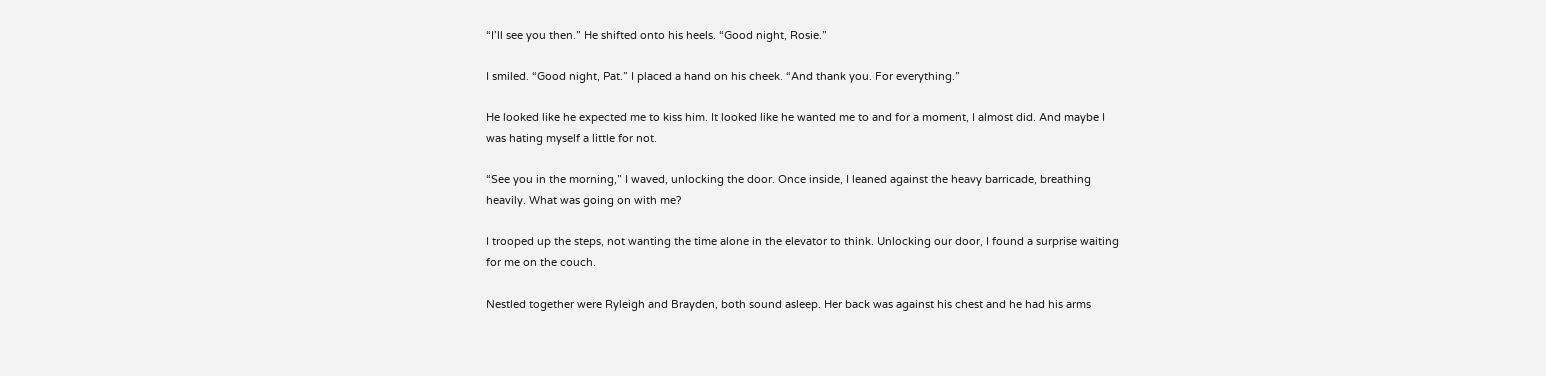“I’ll see you then.” He shifted onto his heels. “Good night, Rosie.”

I smiled. “Good night, Pat.” I placed a hand on his cheek. “And thank you. For everything.”

He looked like he expected me to kiss him. It looked like he wanted me to and for a moment, I almost did. And maybe I was hating myself a little for not.

“See you in the morning,” I waved, unlocking the door. Once inside, I leaned against the heavy barricade, breathing heavily. What was going on with me?

I trooped up the steps, not wanting the time alone in the elevator to think. Unlocking our door, I found a surprise waiting for me on the couch.

Nestled together were Ryleigh and Brayden, both sound asleep. Her back was against his chest and he had his arms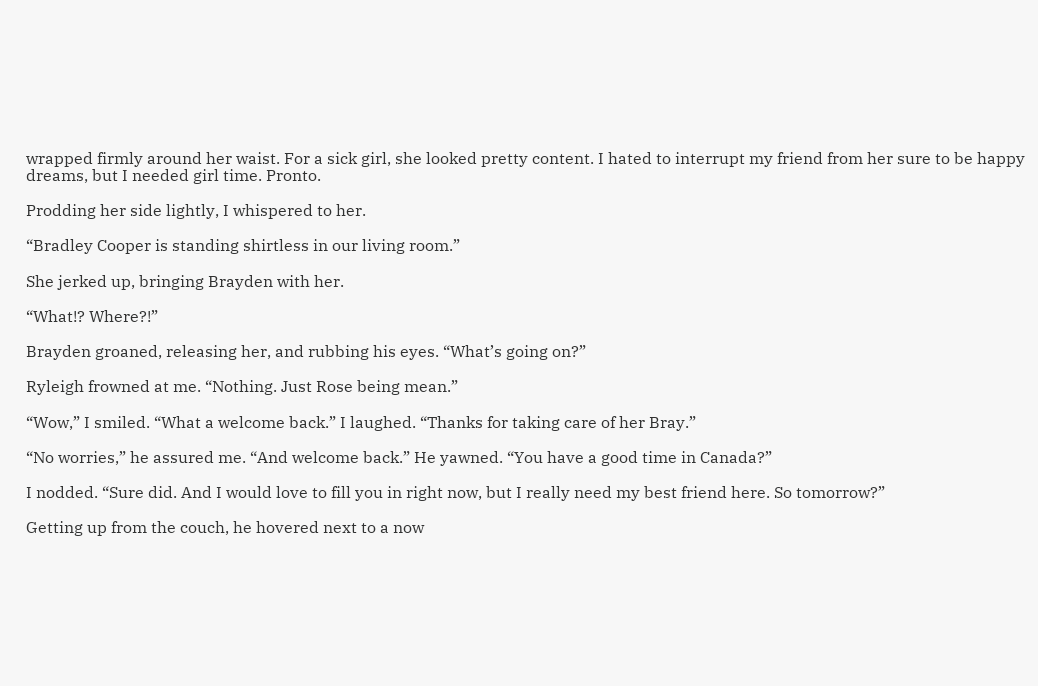wrapped firmly around her waist. For a sick girl, she looked pretty content. I hated to interrupt my friend from her sure to be happy dreams, but I needed girl time. Pronto.

Prodding her side lightly, I whispered to her.

“Bradley Cooper is standing shirtless in our living room.”

She jerked up, bringing Brayden with her.

“What!? Where?!”

Brayden groaned, releasing her, and rubbing his eyes. “What’s going on?”

Ryleigh frowned at me. “Nothing. Just Rose being mean.”

“Wow,” I smiled. “What a welcome back.” I laughed. “Thanks for taking care of her Bray.”

“No worries,” he assured me. “And welcome back.” He yawned. “You have a good time in Canada?”

I nodded. “Sure did. And I would love to fill you in right now, but I really need my best friend here. So tomorrow?”

Getting up from the couch, he hovered next to a now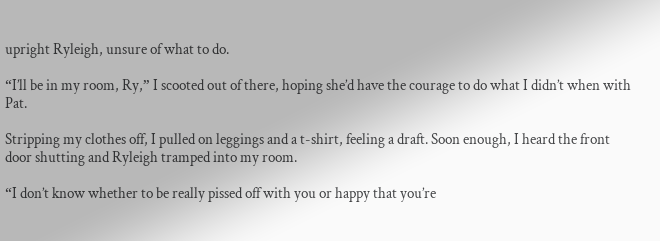upright Ryleigh, unsure of what to do.

“I’ll be in my room, Ry,” I scooted out of there, hoping she’d have the courage to do what I didn’t when with Pat.

Stripping my clothes off, I pulled on leggings and a t-shirt, feeling a draft. Soon enough, I heard the front door shutting and Ryleigh tramped into my room.

“I don’t know whether to be really pissed off with you or happy that you’re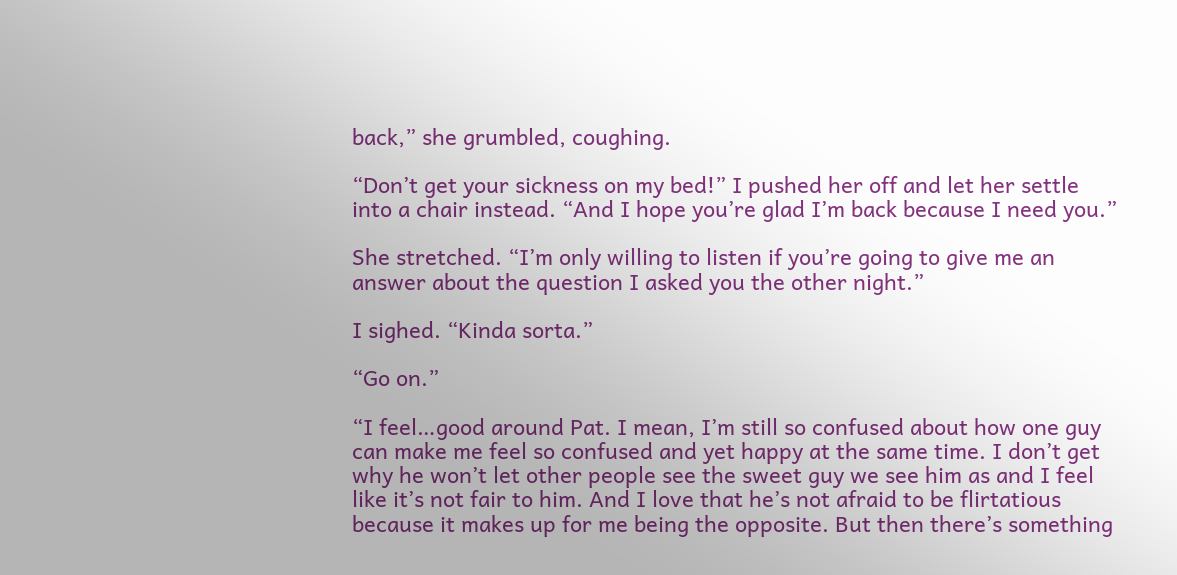back,” she grumbled, coughing.

“Don’t get your sickness on my bed!” I pushed her off and let her settle into a chair instead. “And I hope you’re glad I’m back because I need you.”

She stretched. “I’m only willing to listen if you’re going to give me an answer about the question I asked you the other night.”

I sighed. “Kinda sorta.”

“Go on.”

“I feel…good around Pat. I mean, I’m still so confused about how one guy can make me feel so confused and yet happy at the same time. I don’t get why he won’t let other people see the sweet guy we see him as and I feel like it’s not fair to him. And I love that he’s not afraid to be flirtatious because it makes up for me being the opposite. But then there’s something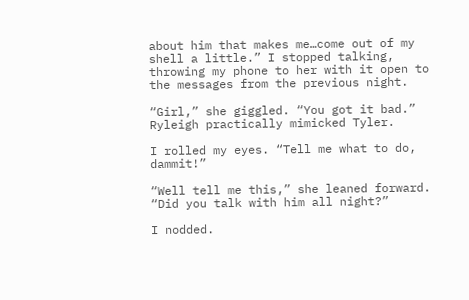about him that makes me…come out of my shell a little.” I stopped talking, throwing my phone to her with it open to the messages from the previous night.

“Girl,” she giggled. “You got it bad.” Ryleigh practically mimicked Tyler.

I rolled my eyes. “Tell me what to do, dammit!”

“Well tell me this,” she leaned forward. “Did you talk with him all night?”

I nodded.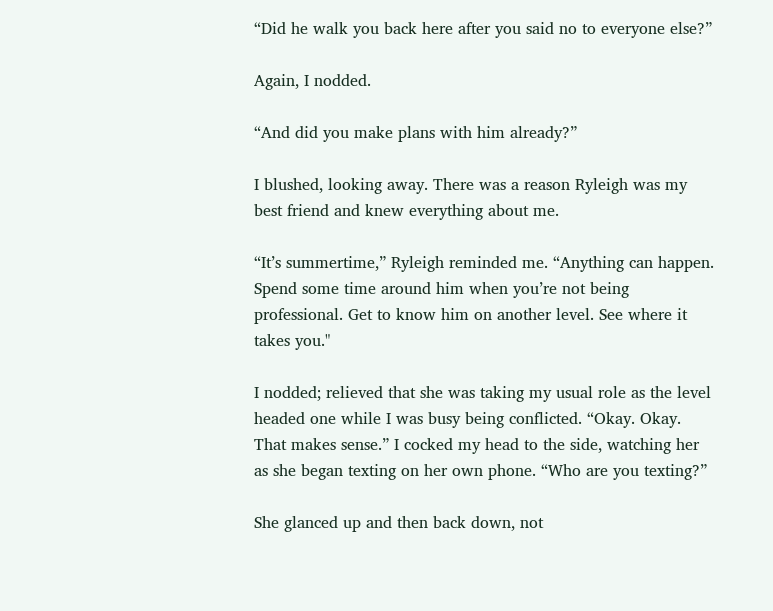“Did he walk you back here after you said no to everyone else?”

Again, I nodded.

“And did you make plans with him already?”

I blushed, looking away. There was a reason Ryleigh was my best friend and knew everything about me.

“It’s summertime,” Ryleigh reminded me. “Anything can happen. Spend some time around him when you’re not being professional. Get to know him on another level. See where it takes you."

I nodded; relieved that she was taking my usual role as the level headed one while I was busy being conflicted. “Okay. Okay. That makes sense.” I cocked my head to the side, watching her as she began texting on her own phone. “Who are you texting?”

She glanced up and then back down, not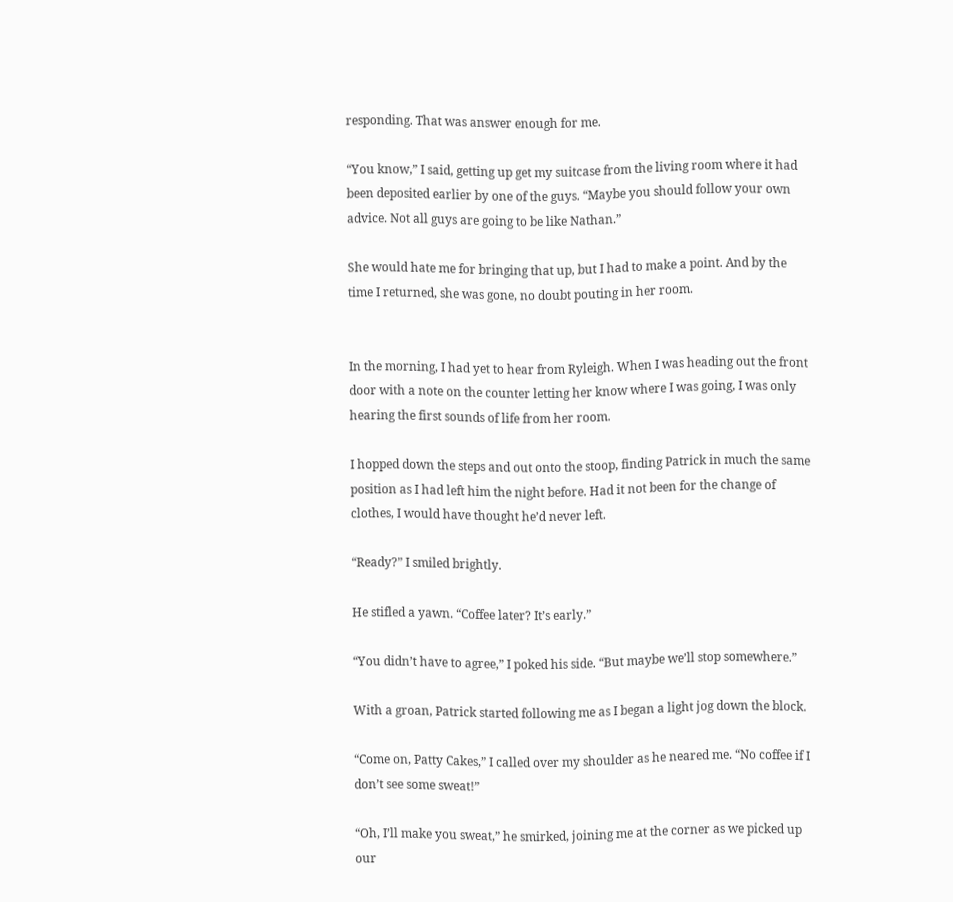responding. That was answer enough for me.

“You know,” I said, getting up get my suitcase from the living room where it had been deposited earlier by one of the guys. “Maybe you should follow your own advice. Not all guys are going to be like Nathan.”

She would hate me for bringing that up, but I had to make a point. And by the time I returned, she was gone, no doubt pouting in her room.


In the morning, I had yet to hear from Ryleigh. When I was heading out the front door with a note on the counter letting her know where I was going, I was only hearing the first sounds of life from her room.

I hopped down the steps and out onto the stoop, finding Patrick in much the same position as I had left him the night before. Had it not been for the change of clothes, I would have thought he’d never left.

“Ready?” I smiled brightly.

He stifled a yawn. “Coffee later? It’s early.”

“You didn’t have to agree,” I poked his side. “But maybe we’ll stop somewhere.”

With a groan, Patrick started following me as I began a light jog down the block.

“Come on, Patty Cakes,” I called over my shoulder as he neared me. “No coffee if I don’t see some sweat!”

“Oh, I’ll make you sweat,” he smirked, joining me at the corner as we picked up our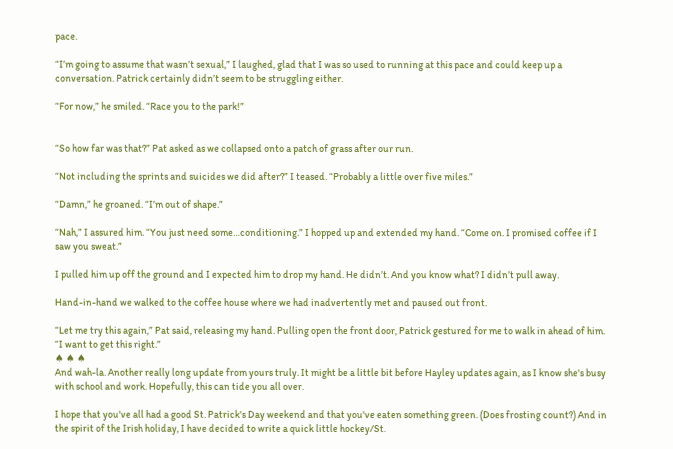pace.

“I’m going to assume that wasn’t sexual,” I laughed, glad that I was so used to running at this pace and could keep up a conversation. Patrick certainly didn’t seem to be struggling either.

“For now,” he smiled. “Race you to the park!”


“So how far was that?” Pat asked as we collapsed onto a patch of grass after our run.

“Not including the sprints and suicides we did after?” I teased. “Probably a little over five miles.”

“Damn,” he groaned. “I’m out of shape.”

“Nah,” I assured him. “You just need some…conditioning.” I hopped up and extended my hand. “Come on. I promised coffee if I saw you sweat.”

I pulled him up off the ground and I expected him to drop my hand. He didn’t. And you know what? I didn’t pull away.

Hand-in-hand we walked to the coffee house where we had inadvertently met and paused out front.

“Let me try this again,” Pat said, releasing my hand. Pulling open the front door, Patrick gestured for me to walk in ahead of him. “I want to get this right.”
♠ ♠ ♠
And wah-la. Another really long update from yours truly. It might be a little bit before Hayley updates again, as I know she's busy with school and work. Hopefully, this can tide you all over.

I hope that you've all had a good St. Patrick's Day weekend and that you've eaten something green. (Does frosting count?) And in the spirit of the Irish holiday, I have decided to write a quick little hockey/St.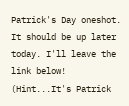Patrick's Day oneshot. It should be up later today. I'll leave the link below! (Hint...It's Patrick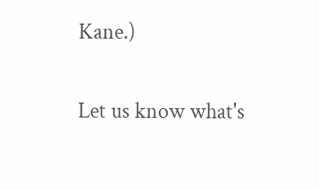Kane.)

Let us know what's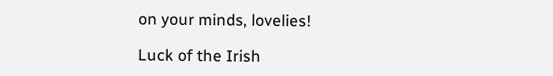on your minds, lovelies!

Luck of the Irish